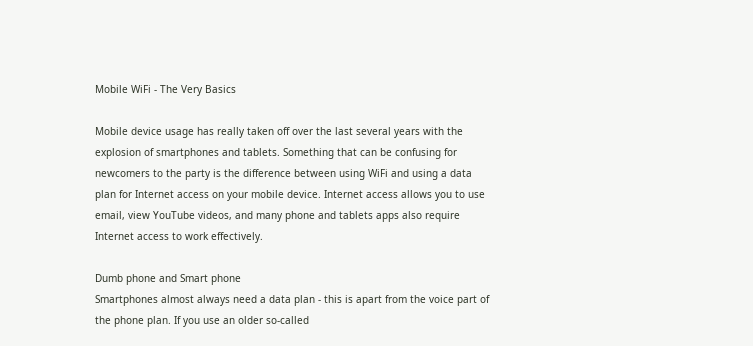Mobile WiFi - The Very Basics

Mobile device usage has really taken off over the last several years with the explosion of smartphones and tablets. Something that can be confusing for newcomers to the party is the difference between using WiFi and using a data plan for Internet access on your mobile device. Internet access allows you to use email, view YouTube videos, and many phone and tablets apps also require Internet access to work effectively.

Dumb phone and Smart phone
Smartphones almost always need a data plan - this is apart from the voice part of the phone plan. If you use an older so-called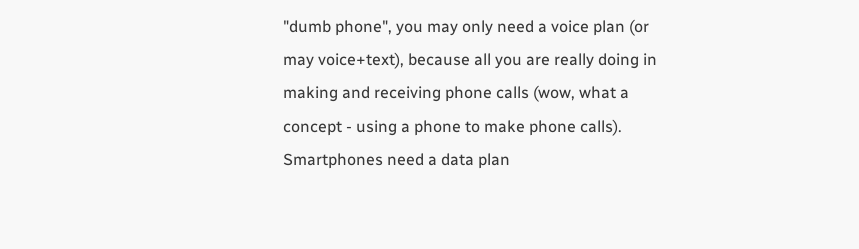"dumb phone", you may only need a voice plan (or may voice+text), because all you are really doing in making and receiving phone calls (wow, what a concept - using a phone to make phone calls). Smartphones need a data plan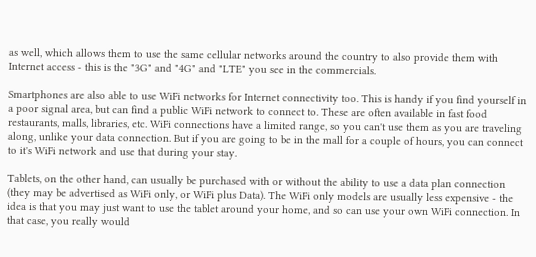as well, which allows them to use the same cellular networks around the country to also provide them with Internet access - this is the "3G" and "4G" and "LTE" you see in the commercials.

Smartphones are also able to use WiFi networks for Internet connectivity too. This is handy if you find yourself in a poor signal area, but can find a public WiFi network to connect to. These are often available in fast food restaurants, malls, libraries, etc. WiFi connections have a limited range, so you can't use them as you are traveling along, unlike your data connection. But if you are going to be in the mall for a couple of hours, you can connect to it's WiFi network and use that during your stay.

Tablets, on the other hand, can usually be purchased with or without the ability to use a data plan connection (they may be advertised as WiFi only, or WiFi plus Data). The WiFi only models are usually less expensive - the idea is that you may just want to use the tablet around your home, and so can use your own WiFi connection. In that case, you really would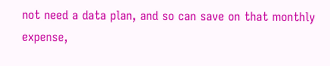not need a data plan, and so can save on that monthly expense,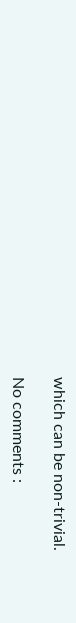which can be non-trivial.

No comments :